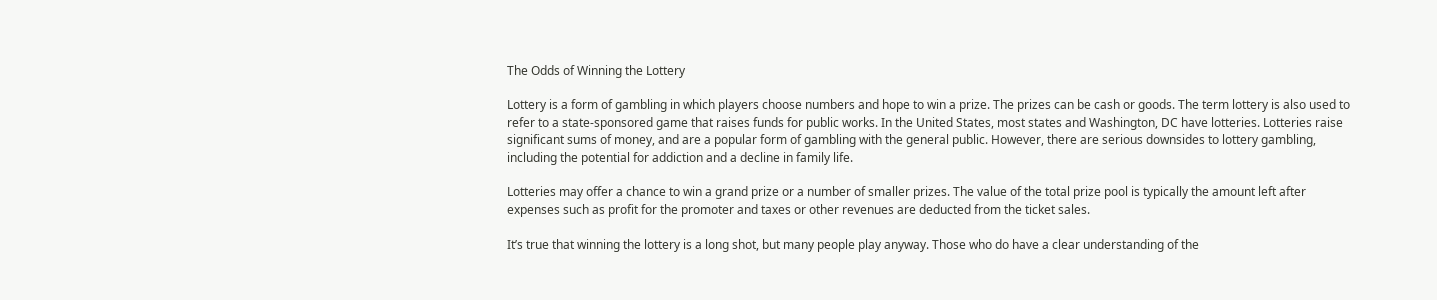The Odds of Winning the Lottery

Lottery is a form of gambling in which players choose numbers and hope to win a prize. The prizes can be cash or goods. The term lottery is also used to refer to a state-sponsored game that raises funds for public works. In the United States, most states and Washington, DC have lotteries. Lotteries raise significant sums of money, and are a popular form of gambling with the general public. However, there are serious downsides to lottery gambling, including the potential for addiction and a decline in family life.

Lotteries may offer a chance to win a grand prize or a number of smaller prizes. The value of the total prize pool is typically the amount left after expenses such as profit for the promoter and taxes or other revenues are deducted from the ticket sales.

It’s true that winning the lottery is a long shot, but many people play anyway. Those who do have a clear understanding of the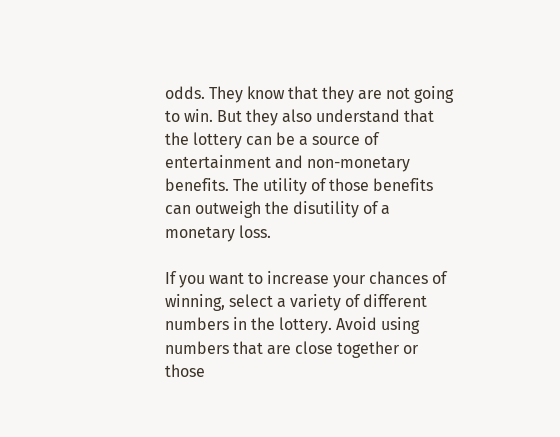odds. They know that they are not going to win. But they also understand that the lottery can be a source of entertainment and non-monetary benefits. The utility of those benefits can outweigh the disutility of a monetary loss.

If you want to increase your chances of winning, select a variety of different numbers in the lottery. Avoid using numbers that are close together or those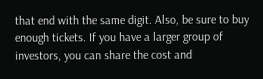that end with the same digit. Also, be sure to buy enough tickets. If you have a larger group of investors, you can share the cost and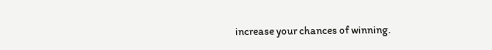increase your chances of winning.